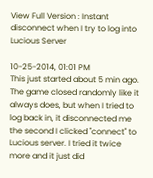View Full Version : Instant disconnect when I try to log into Lucious Server

10-25-2014, 01:01 PM
This just started about 5 min ago. The game closed randomly like it always does, but when I tried to log back in, it disconnected me the second I clicked "connect" to Lucious server. I tried it twice more and it just did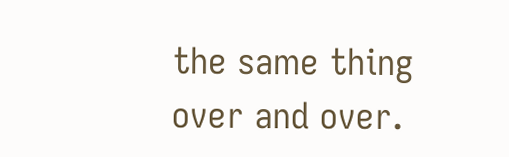the same thing over and over.